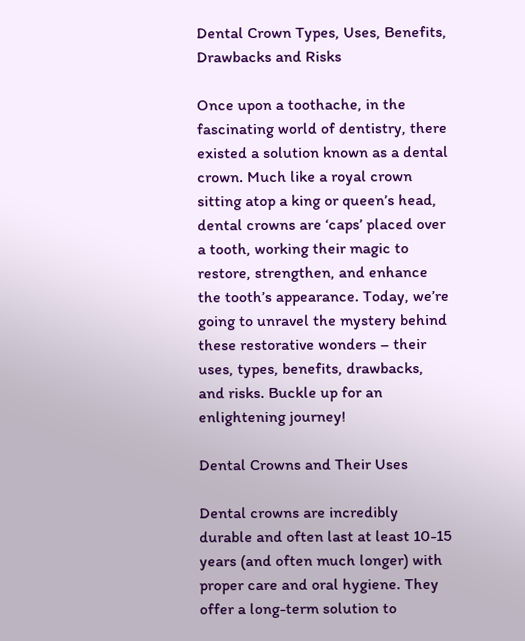Dental Crown Types, Uses, Benefits, Drawbacks and Risks

Once upon a toothache, in the fascinating world of dentistry, there existed a solution known as a dental crown. Much like a royal crown sitting atop a king or queen’s head, dental crowns are ‘caps’ placed over a tooth, working their magic to restore, strengthen, and enhance the tooth’s appearance. Today, we’re going to unravel the mystery behind these restorative wonders – their uses, types, benefits, drawbacks, and risks. Buckle up for an enlightening journey!

Dental Crowns and Their Uses

Dental crowns are incredibly durable and often last at least 10-15 years (and often much longer) with proper care and oral hygiene. They offer a long-term solution to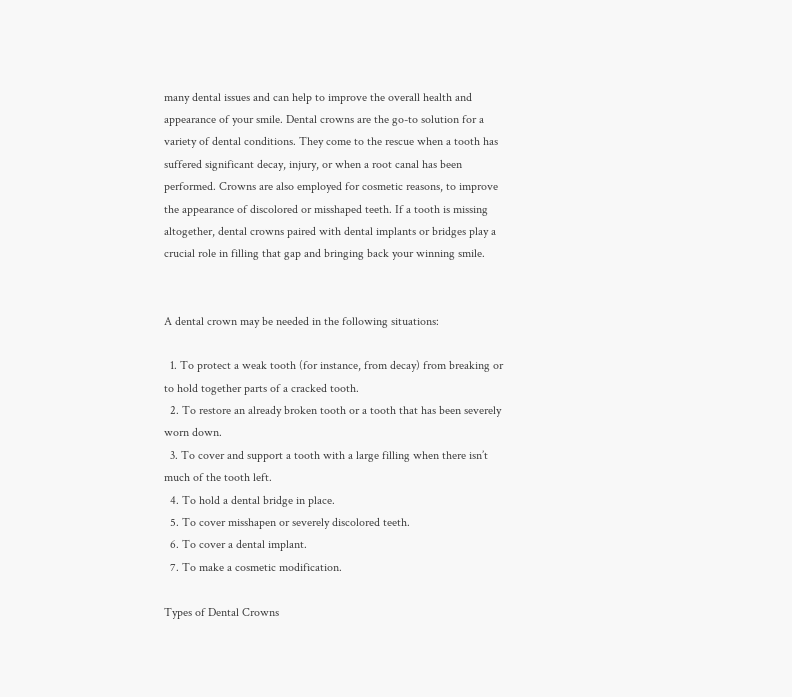many dental issues and can help to improve the overall health and appearance of your smile. Dental crowns are the go-to solution for a variety of dental conditions. They come to the rescue when a tooth has suffered significant decay, injury, or when a root canal has been performed. Crowns are also employed for cosmetic reasons, to improve the appearance of discolored or misshaped teeth. If a tooth is missing altogether, dental crowns paired with dental implants or bridges play a crucial role in filling that gap and bringing back your winning smile.


A dental crown may be needed in the following situations:

  1. To protect a weak tooth (for instance, from decay) from breaking or to hold together parts of a cracked tooth.
  2. To restore an already broken tooth or a tooth that has been severely worn down.
  3. To cover and support a tooth with a large filling when there isn’t much of the tooth left.
  4. To hold a dental bridge in place.
  5. To cover misshapen or severely discolored teeth.
  6. To cover a dental implant.
  7. To make a cosmetic modification.

Types of Dental Crowns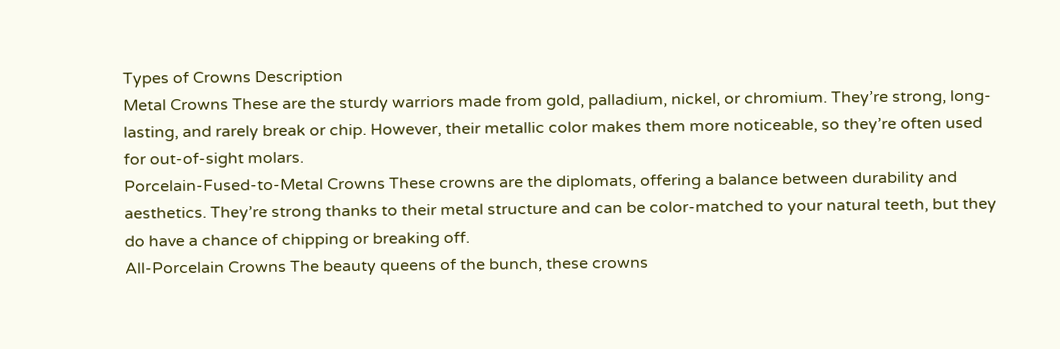Types of Crowns Description
Metal Crowns These are the sturdy warriors made from gold, palladium, nickel, or chromium. They’re strong, long-lasting, and rarely break or chip. However, their metallic color makes them more noticeable, so they’re often used for out-of-sight molars.
Porcelain-Fused-to-Metal Crowns These crowns are the diplomats, offering a balance between durability and aesthetics. They’re strong thanks to their metal structure and can be color-matched to your natural teeth, but they do have a chance of chipping or breaking off.
All-Porcelain Crowns The beauty queens of the bunch, these crowns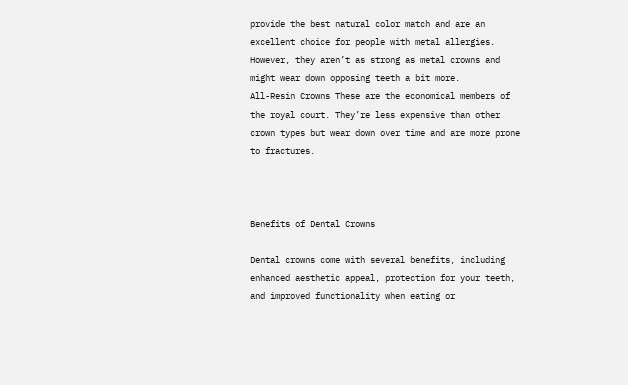provide the best natural color match and are an excellent choice for people with metal allergies. However, they aren’t as strong as metal crowns and might wear down opposing teeth a bit more.
All-Resin Crowns These are the economical members of the royal court. They’re less expensive than other crown types but wear down over time and are more prone to fractures.



Benefits of Dental Crowns

Dental crowns come with several benefits, including enhanced aesthetic appeal, protection for your teeth, and improved functionality when eating or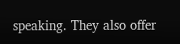speaking. They also offer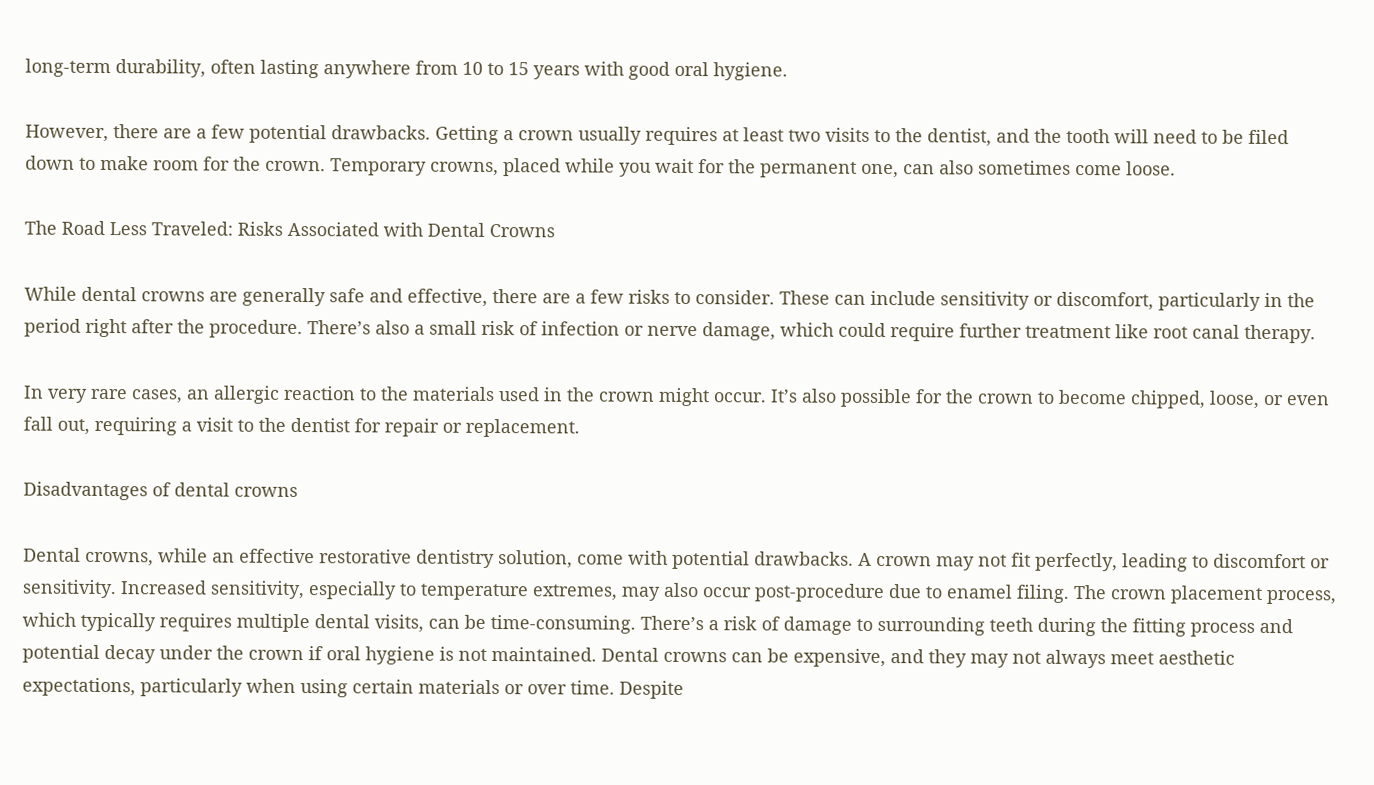long-term durability, often lasting anywhere from 10 to 15 years with good oral hygiene.

However, there are a few potential drawbacks. Getting a crown usually requires at least two visits to the dentist, and the tooth will need to be filed down to make room for the crown. Temporary crowns, placed while you wait for the permanent one, can also sometimes come loose.

The Road Less Traveled: Risks Associated with Dental Crowns

While dental crowns are generally safe and effective, there are a few risks to consider. These can include sensitivity or discomfort, particularly in the period right after the procedure. There’s also a small risk of infection or nerve damage, which could require further treatment like root canal therapy.

In very rare cases, an allergic reaction to the materials used in the crown might occur. It’s also possible for the crown to become chipped, loose, or even fall out, requiring a visit to the dentist for repair or replacement.

Disadvantages of dental crowns

Dental crowns, while an effective restorative dentistry solution, come with potential drawbacks. A crown may not fit perfectly, leading to discomfort or sensitivity. Increased sensitivity, especially to temperature extremes, may also occur post-procedure due to enamel filing. The crown placement process, which typically requires multiple dental visits, can be time-consuming. There’s a risk of damage to surrounding teeth during the fitting process and potential decay under the crown if oral hygiene is not maintained. Dental crowns can be expensive, and they may not always meet aesthetic expectations, particularly when using certain materials or over time. Despite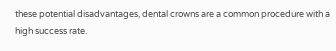these potential disadvantages, dental crowns are a common procedure with a high success rate.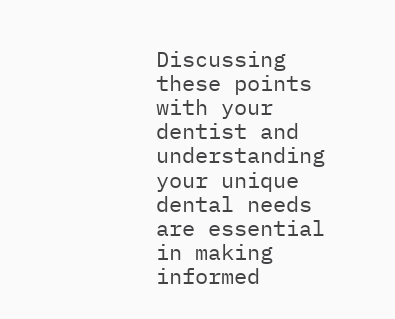Discussing these points with your dentist and understanding your unique dental needs are essential in making informed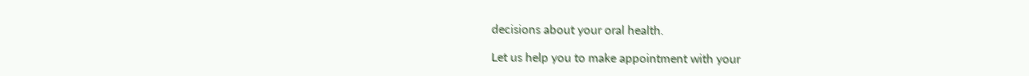decisions about your oral health.

Let us help you to make appointment with your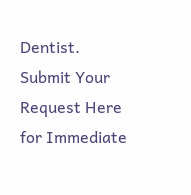Dentist. Submit Your Request Here for Immediate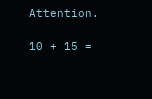Attention.

10 + 15 =